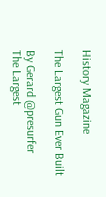History Magazine

The Largest Gun Ever Built

By Gerard @presurfer
The Largest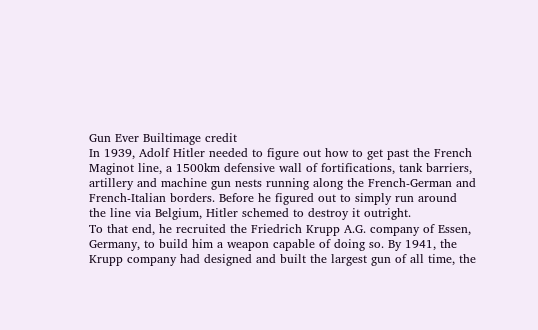Gun Ever Builtimage credit
In 1939, Adolf Hitler needed to figure out how to get past the French Maginot line, a 1500km defensive wall of fortifications, tank barriers, artillery and machine gun nests running along the French-German and French-Italian borders. Before he figured out to simply run around the line via Belgium, Hitler schemed to destroy it outright.
To that end, he recruited the Friedrich Krupp A.G. company of Essen, Germany, to build him a weapon capable of doing so. By 1941, the Krupp company had designed and built the largest gun of all time, the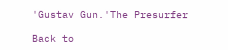'Gustav Gun.'The Presurfer

Back to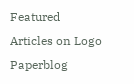Featured Articles on Logo Paperblog